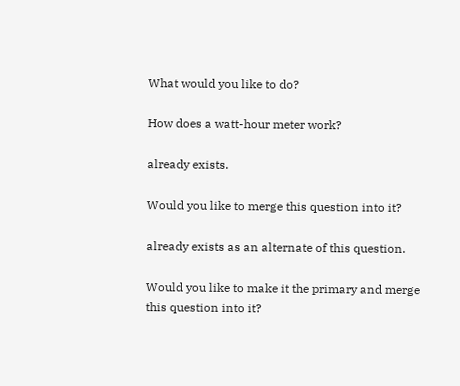What would you like to do?

How does a watt-hour meter work?

already exists.

Would you like to merge this question into it?

already exists as an alternate of this question.

Would you like to make it the primary and merge this question into it?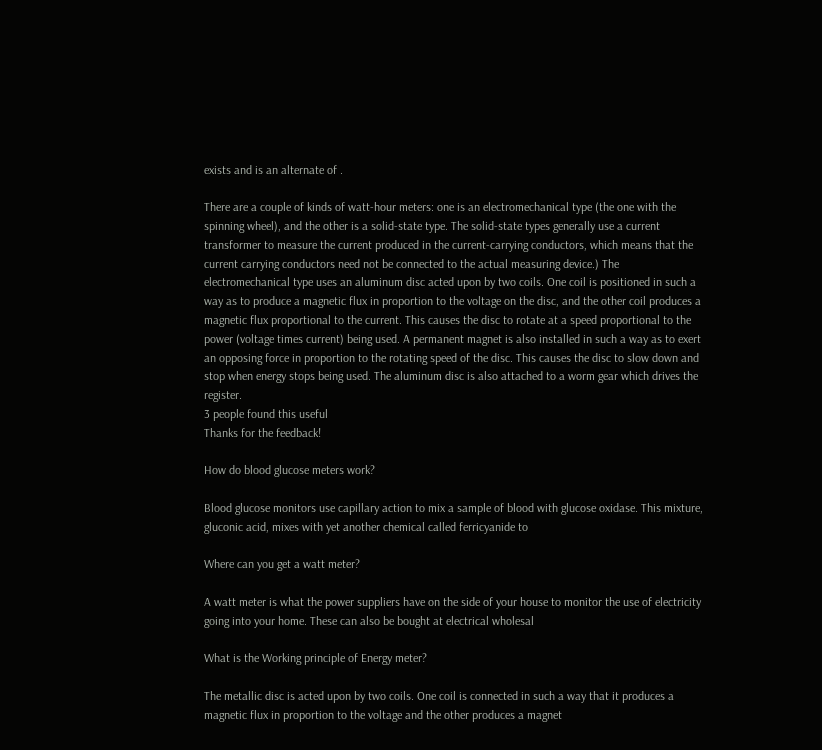exists and is an alternate of .

There are a couple of kinds of watt-hour meters: one is an electromechanical type (the one with the spinning wheel), and the other is a solid-state type. The solid-state types generally use a current transformer to measure the current produced in the current-carrying conductors, which means that the current carrying conductors need not be connected to the actual measuring device.) The electromechanical type uses an aluminum disc acted upon by two coils. One coil is positioned in such a way as to produce a magnetic flux in proportion to the voltage on the disc, and the other coil produces a magnetic flux proportional to the current. This causes the disc to rotate at a speed proportional to the power (voltage times current) being used. A permanent magnet is also installed in such a way as to exert an opposing force in proportion to the rotating speed of the disc. This causes the disc to slow down and stop when energy stops being used. The aluminum disc is also attached to a worm gear which drives the register.
3 people found this useful
Thanks for the feedback!

How do blood glucose meters work?

Blood glucose monitors use capillary action to mix a sample of blood with glucose oxidase. This mixture, gluconic acid, mixes with yet another chemical called ferricyanide to

Where can you get a watt meter?

A watt meter is what the power suppliers have on the side of your house to monitor the use of electricity going into your home. These can also be bought at electrical wholesal

What is the Working principle of Energy meter?

The metallic disc is acted upon by two coils. One coil is connected in such a way that it produces a magnetic flux in proportion to the voltage and the other produces a magnet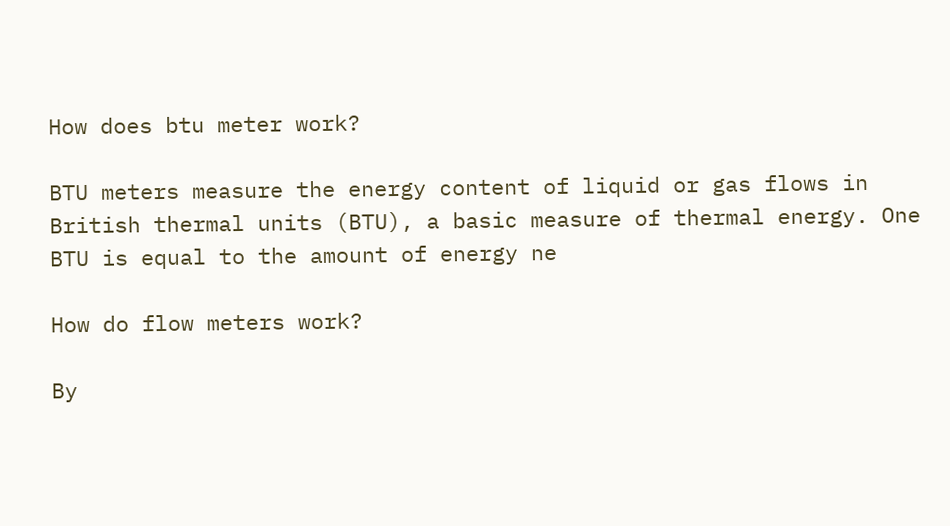How does btu meter work?

BTU meters measure the energy content of liquid or gas flows in  British thermal units (BTU), a basic measure of thermal energy. One  BTU is equal to the amount of energy ne

How do flow meters work?

By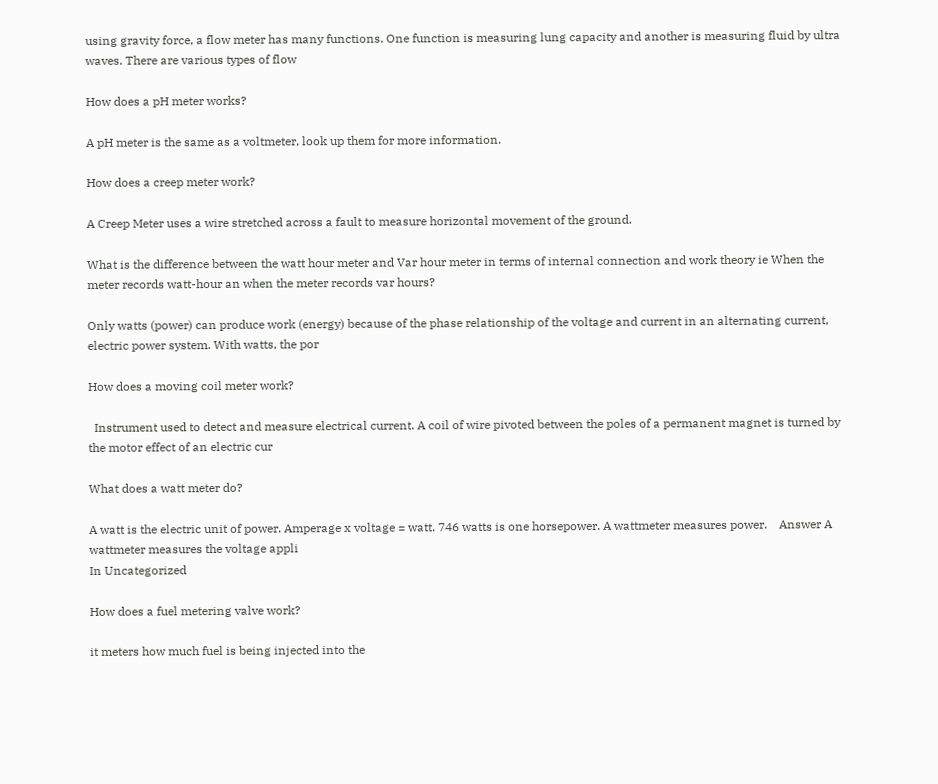using gravity force, a flow meter has many functions. One function is measuring lung capacity and another is measuring fluid by ultra waves. There are various types of flow

How does a pH meter works?

A pH meter is the same as a voltmeter, look up them for more information.

How does a creep meter work?

A Creep Meter uses a wire stretched across a fault to measure horizontal movement of the ground.

What is the difference between the watt hour meter and Var hour meter in terms of internal connection and work theory ie When the meter records watt-hour an when the meter records var hours?

Only watts (power) can produce work (energy) because of the phase relationship of the voltage and current in an alternating current, electric power system. With watts, the por

How does a moving coil meter work?

  Instrument used to detect and measure electrical current. A coil of wire pivoted between the poles of a permanent magnet is turned by the motor effect of an electric cur

What does a watt meter do?

A watt is the electric unit of power. Amperage x voltage = watt. 746 watts is one horsepower. A wattmeter measures power.    Answer A wattmeter measures the voltage appli
In Uncategorized

How does a fuel metering valve work?

it meters how much fuel is being injected into the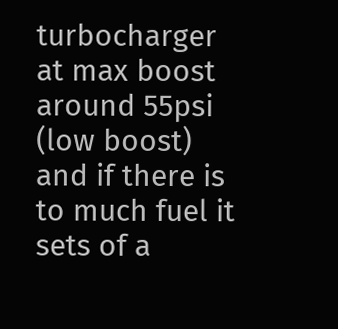turbocharger at max boost around 55psi (low boost) and if there is to much fuel it sets of a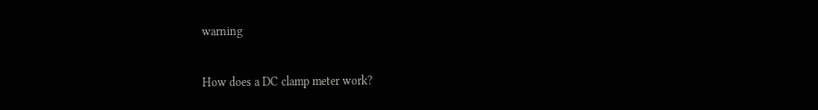warning

How does a DC clamp meter work?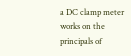a DC clamp meter works on the principals of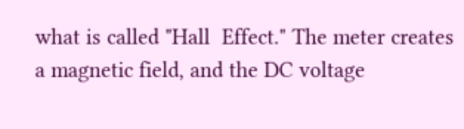what is called "Hall  Effect." The meter creates a magnetic field, and the DC voltage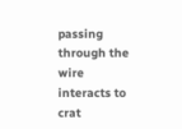passing through the wire interacts to crat